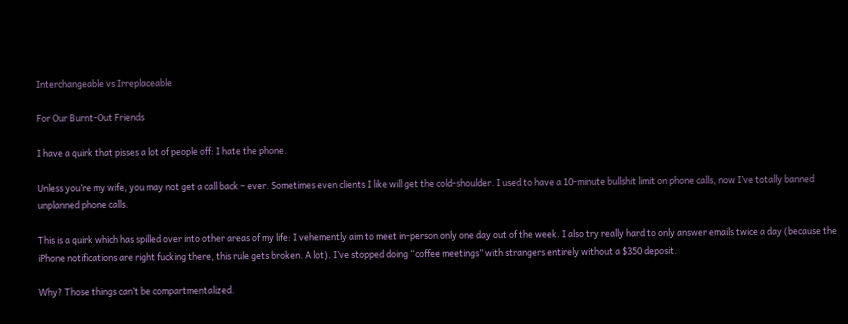Interchangeable vs Irreplaceable

For Our Burnt-Out Friends

I have a quirk that pisses a lot of people off: I hate the phone.

Unless you’re my wife, you may not get a call back – ever. Sometimes even clients I like will get the cold-shoulder. I used to have a 10-minute bullshit limit on phone calls, now I’ve totally banned unplanned phone calls.

This is a quirk which has spilled over into other areas of my life: I vehemently aim to meet in-person only one day out of the week. I also try really hard to only answer emails twice a day (because the iPhone notifications are right fucking there, this rule gets broken. A lot). I’ve stopped doing “coffee meetings” with strangers entirely without a $350 deposit.

Why? Those things can’t be compartmentalized.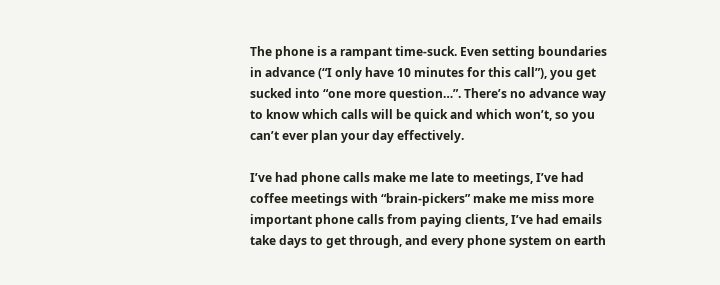The phone is a rampant time-suck. Even setting boundaries in advance (“I only have 10 minutes for this call”), you get sucked into “one more question…”. There’s no advance way to know which calls will be quick and which won’t, so you can’t ever plan your day effectively.

I’ve had phone calls make me late to meetings, I’ve had coffee meetings with “brain-pickers” make me miss more important phone calls from paying clients, I’ve had emails take days to get through, and every phone system on earth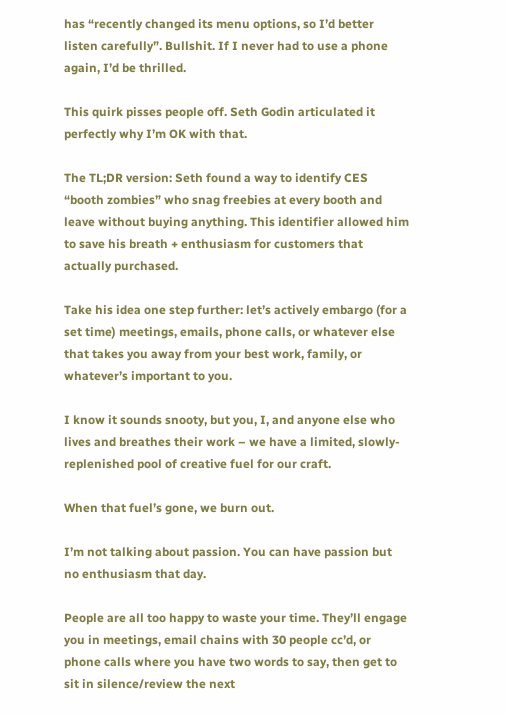has “recently changed its menu options, so I’d better listen carefully”. Bullshit. If I never had to use a phone again, I’d be thrilled.

This quirk pisses people off. Seth Godin articulated it perfectly why I’m OK with that.

The TL;DR version: Seth found a way to identify CES “booth zombies” who snag freebies at every booth and leave without buying anything. This identifier allowed him to save his breath + enthusiasm for customers that actually purchased.

Take his idea one step further: let’s actively embargo (for a set time) meetings, emails, phone calls, or whatever else that takes you away from your best work, family, or whatever’s important to you.

I know it sounds snooty, but you, I, and anyone else who lives and breathes their work – we have a limited, slowly-replenished pool of creative fuel for our craft.

When that fuel’s gone, we burn out.

I’m not talking about passion. You can have passion but no enthusiasm that day.

People are all too happy to waste your time. They’ll engage you in meetings, email chains with 30 people cc’d, or phone calls where you have two words to say, then get to sit in silence/review the next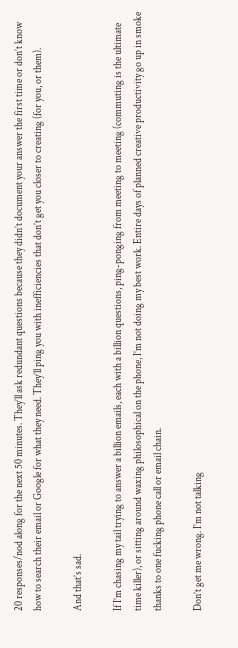20 responses/nod along for the next 50 minutes. They’ll ask redundant questions because they didn’t document your answer the first time or don’t know how to search their email or Google for what they need. They’ll ping you with inefficiencies that don’t get you closer to creating (for you, or them).

And that’s sad.

If I’m chasing my tail trying to answer a billion emails, each with a billion questions, ping-ponging from meeting to meeting (commuting is the ultimate time killer), or sitting around waxing philosophical on the phone, I’m not doing my best work. Entire days of planned creative productivity go up in smoke thanks to one fucking phone call or email chain.

Don’t get me wrong. I’m not talking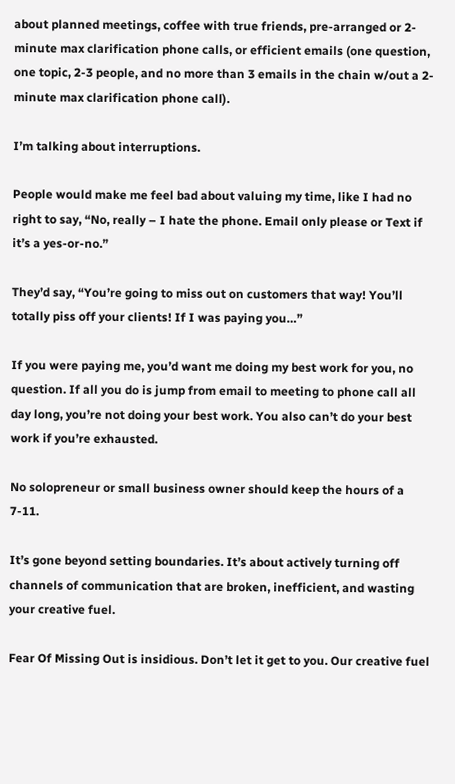about planned meetings, coffee with true friends, pre-arranged or 2-minute max clarification phone calls, or efficient emails (one question, one topic, 2-3 people, and no more than 3 emails in the chain w/out a 2-minute max clarification phone call).

I’m talking about interruptions.

People would make me feel bad about valuing my time, like I had no right to say, “No, really – I hate the phone. Email only please or Text if it’s a yes-or-no.”

They’d say, “You’re going to miss out on customers that way! You’ll totally piss off your clients! If I was paying you…”

If you were paying me, you’d want me doing my best work for you, no question. If all you do is jump from email to meeting to phone call all day long, you’re not doing your best work. You also can’t do your best work if you’re exhausted.

No solopreneur or small business owner should keep the hours of a 7-11.

It’s gone beyond setting boundaries. It’s about actively turning off channels of communication that are broken, inefficient, and wasting your creative fuel.

Fear Of Missing Out is insidious. Don’t let it get to you. Our creative fuel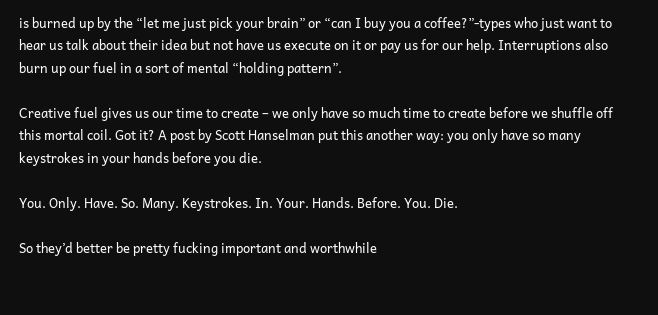is burned up by the “let me just pick your brain” or “can I buy you a coffee?”-types who just want to hear us talk about their idea but not have us execute on it or pay us for our help. Interruptions also burn up our fuel in a sort of mental “holding pattern”.

Creative fuel gives us our time to create – we only have so much time to create before we shuffle off this mortal coil. Got it? A post by Scott Hanselman put this another way: you only have so many keystrokes in your hands before you die.

You. Only. Have. So. Many. Keystrokes. In. Your. Hands. Before. You. Die.

So they’d better be pretty fucking important and worthwhile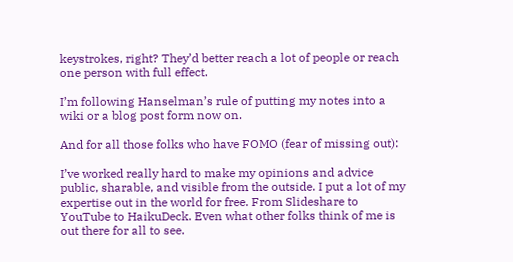keystrokes, right? They’d better reach a lot of people or reach one person with full effect.

I’m following Hanselman’s rule of putting my notes into a wiki or a blog post form now on.

And for all those folks who have FOMO (fear of missing out):

I’ve worked really hard to make my opinions and advice public, sharable, and visible from the outside. I put a lot of my expertise out in the world for free. From Slideshare to YouTube to HaikuDeck. Even what other folks think of me is out there for all to see.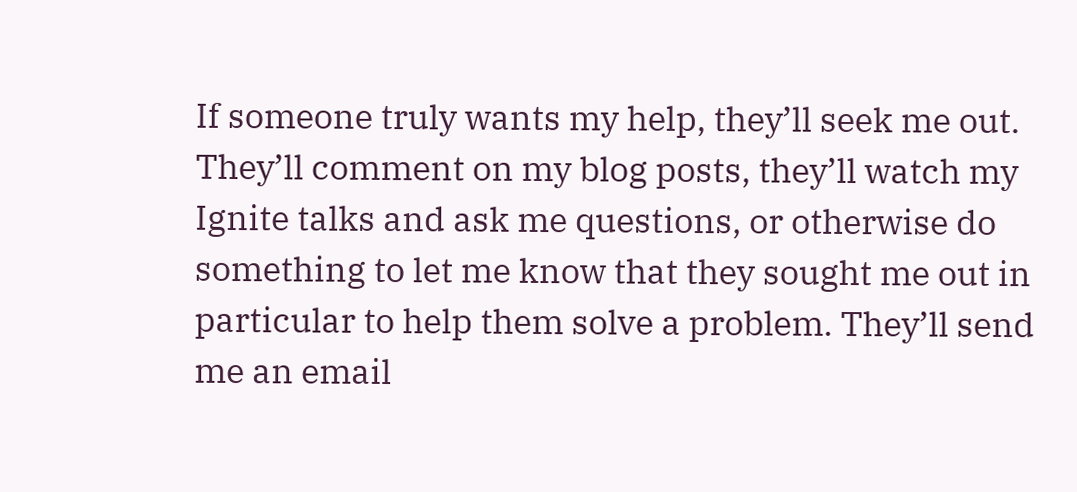If someone truly wants my help, they’ll seek me out. They’ll comment on my blog posts, they’ll watch my Ignite talks and ask me questions, or otherwise do something to let me know that they sought me out in particular to help them solve a problem. They’ll send me an email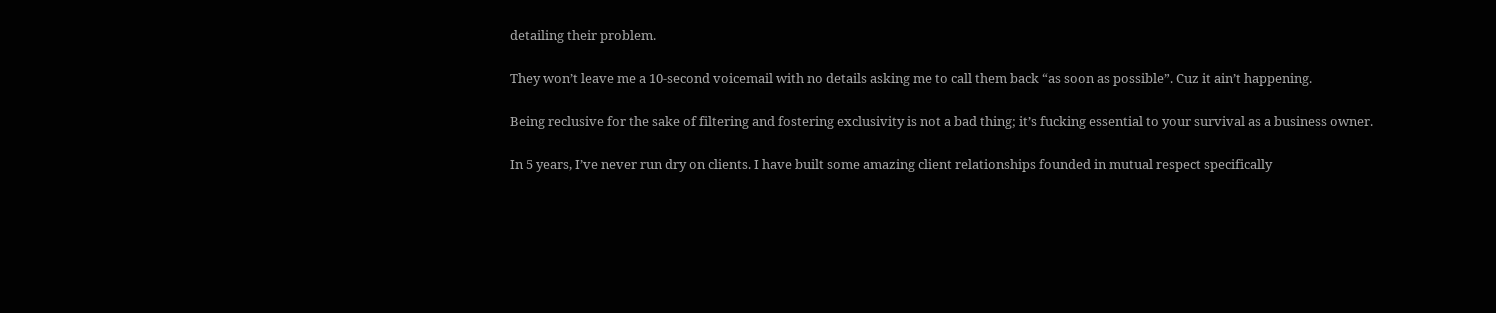detailing their problem.

They won’t leave me a 10-second voicemail with no details asking me to call them back “as soon as possible”. Cuz it ain’t happening.

Being reclusive for the sake of filtering and fostering exclusivity is not a bad thing; it’s fucking essential to your survival as a business owner.

In 5 years, I’ve never run dry on clients. I have built some amazing client relationships founded in mutual respect specifically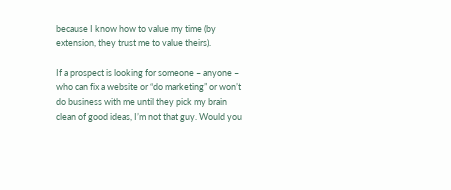because I know how to value my time (by extension, they trust me to value theirs).

If a prospect is looking for someone – anyone – who can fix a website or “do marketing” or won’t do business with me until they pick my brain clean of good ideas, I’m not that guy. Would you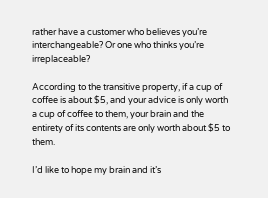rather have a customer who believes you’re interchangeable? Or one who thinks you’re irreplaceable?

According to the transitive property, if a cup of coffee is about $5, and your advice is only worth a cup of coffee to them, your brain and the entirety of its contents are only worth about $5 to them.

I’d like to hope my brain and it’s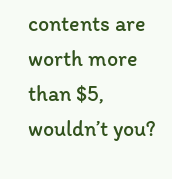contents are worth more than $5, wouldn’t you?